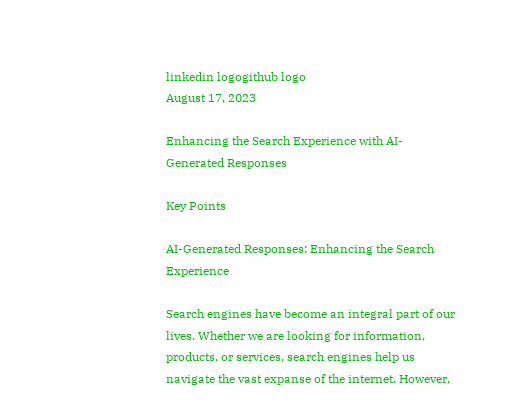linkedin logogithub logo
August 17, 2023

Enhancing the Search Experience with AI-Generated Responses

Key Points

AI-Generated Responses: Enhancing the Search Experience

Search engines have become an integral part of our lives. Whether we are looking for information, products, or services, search engines help us navigate the vast expanse of the internet. However,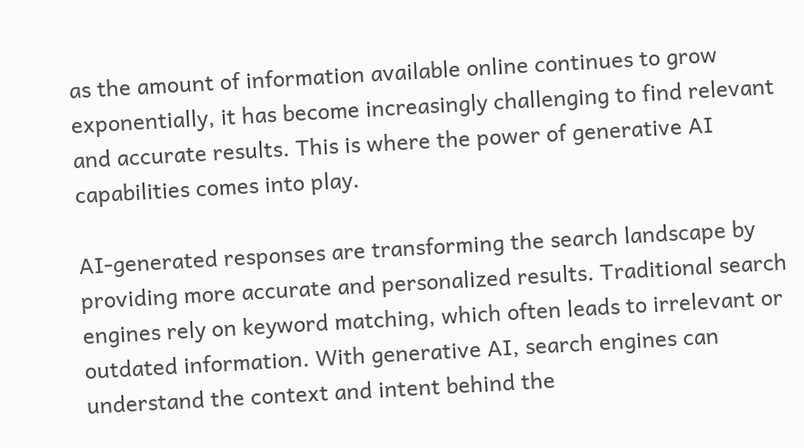as the amount of information available online continues to grow exponentially, it has become increasingly challenging to find relevant and accurate results. This is where the power of generative AI capabilities comes into play.

AI-generated responses are transforming the search landscape by providing more accurate and personalized results. Traditional search engines rely on keyword matching, which often leads to irrelevant or outdated information. With generative AI, search engines can understand the context and intent behind the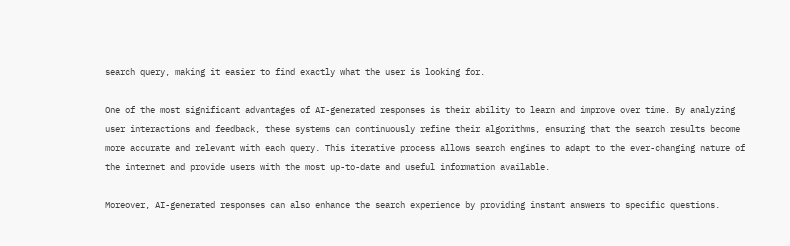search query, making it easier to find exactly what the user is looking for.

One of the most significant advantages of AI-generated responses is their ability to learn and improve over time. By analyzing user interactions and feedback, these systems can continuously refine their algorithms, ensuring that the search results become more accurate and relevant with each query. This iterative process allows search engines to adapt to the ever-changing nature of the internet and provide users with the most up-to-date and useful information available.

Moreover, AI-generated responses can also enhance the search experience by providing instant answers to specific questions.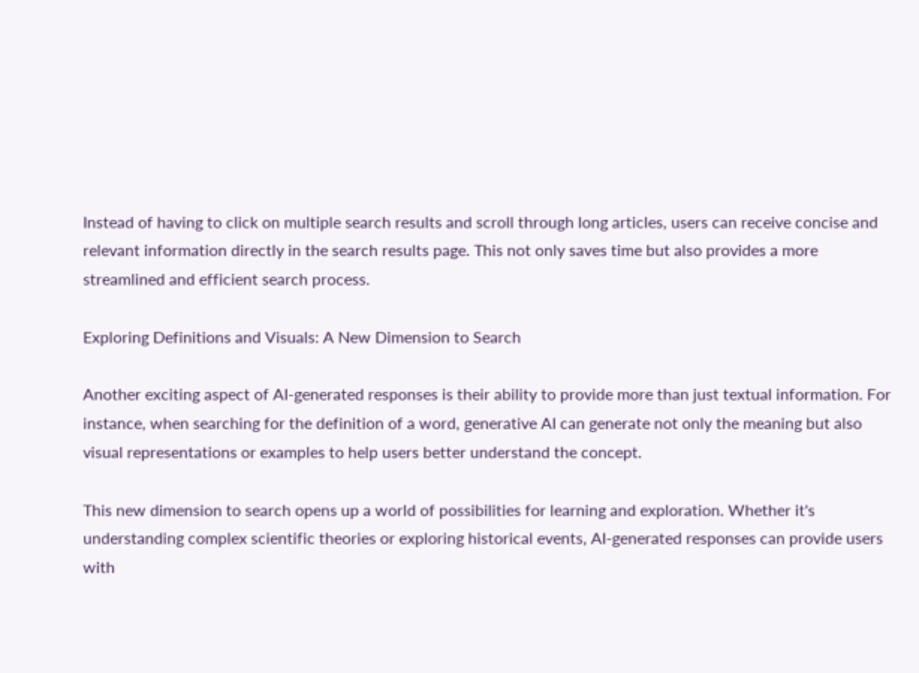Instead of having to click on multiple search results and scroll through long articles, users can receive concise and relevant information directly in the search results page. This not only saves time but also provides a more streamlined and efficient search process.

Exploring Definitions and Visuals: A New Dimension to Search

Another exciting aspect of AI-generated responses is their ability to provide more than just textual information. For instance, when searching for the definition of a word, generative AI can generate not only the meaning but also visual representations or examples to help users better understand the concept.

This new dimension to search opens up a world of possibilities for learning and exploration. Whether it's understanding complex scientific theories or exploring historical events, AI-generated responses can provide users with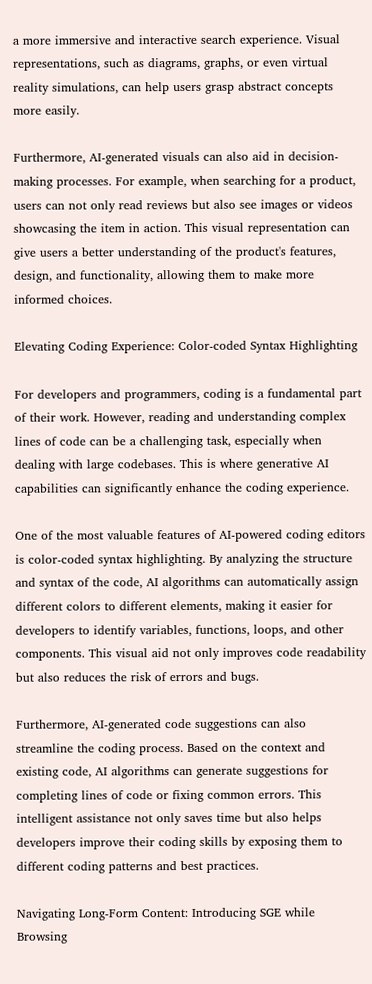a more immersive and interactive search experience. Visual representations, such as diagrams, graphs, or even virtual reality simulations, can help users grasp abstract concepts more easily.

Furthermore, AI-generated visuals can also aid in decision-making processes. For example, when searching for a product, users can not only read reviews but also see images or videos showcasing the item in action. This visual representation can give users a better understanding of the product's features, design, and functionality, allowing them to make more informed choices.

Elevating Coding Experience: Color-coded Syntax Highlighting

For developers and programmers, coding is a fundamental part of their work. However, reading and understanding complex lines of code can be a challenging task, especially when dealing with large codebases. This is where generative AI capabilities can significantly enhance the coding experience.

One of the most valuable features of AI-powered coding editors is color-coded syntax highlighting. By analyzing the structure and syntax of the code, AI algorithms can automatically assign different colors to different elements, making it easier for developers to identify variables, functions, loops, and other components. This visual aid not only improves code readability but also reduces the risk of errors and bugs.

Furthermore, AI-generated code suggestions can also streamline the coding process. Based on the context and existing code, AI algorithms can generate suggestions for completing lines of code or fixing common errors. This intelligent assistance not only saves time but also helps developers improve their coding skills by exposing them to different coding patterns and best practices.

Navigating Long-Form Content: Introducing SGE while Browsing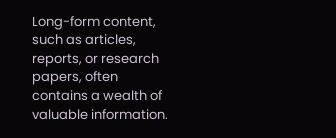Long-form content, such as articles, reports, or research papers, often contains a wealth of valuable information.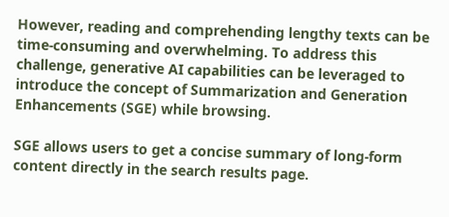However, reading and comprehending lengthy texts can be time-consuming and overwhelming. To address this challenge, generative AI capabilities can be leveraged to introduce the concept of Summarization and Generation Enhancements (SGE) while browsing.

SGE allows users to get a concise summary of long-form content directly in the search results page.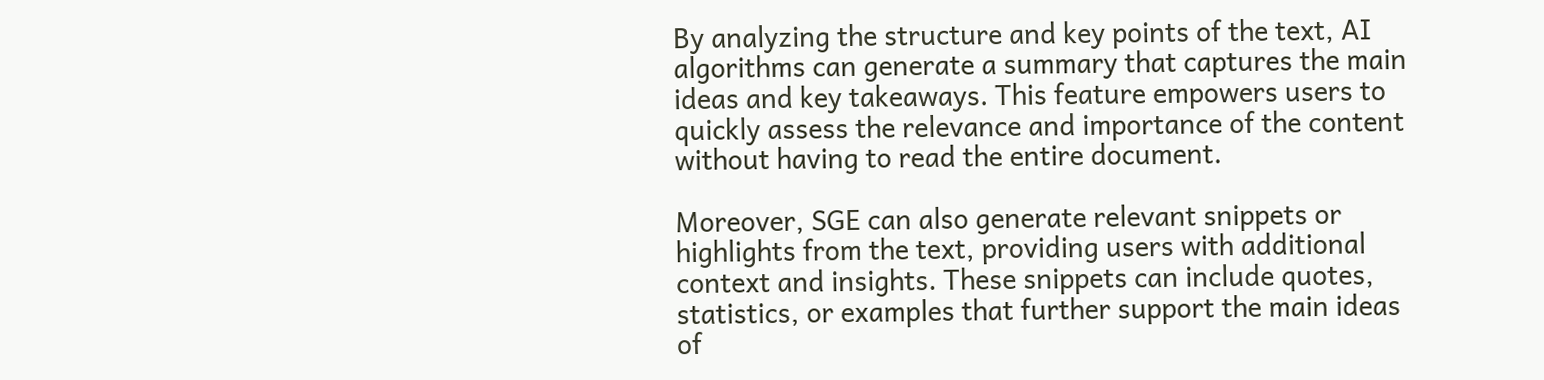By analyzing the structure and key points of the text, AI algorithms can generate a summary that captures the main ideas and key takeaways. This feature empowers users to quickly assess the relevance and importance of the content without having to read the entire document.

Moreover, SGE can also generate relevant snippets or highlights from the text, providing users with additional context and insights. These snippets can include quotes, statistics, or examples that further support the main ideas of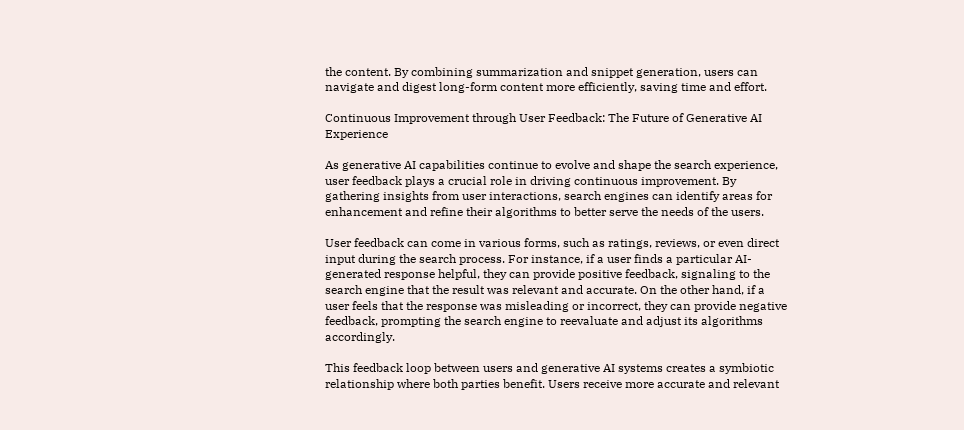the content. By combining summarization and snippet generation, users can navigate and digest long-form content more efficiently, saving time and effort.

Continuous Improvement through User Feedback: The Future of Generative AI Experience

As generative AI capabilities continue to evolve and shape the search experience, user feedback plays a crucial role in driving continuous improvement. By gathering insights from user interactions, search engines can identify areas for enhancement and refine their algorithms to better serve the needs of the users.

User feedback can come in various forms, such as ratings, reviews, or even direct input during the search process. For instance, if a user finds a particular AI-generated response helpful, they can provide positive feedback, signaling to the search engine that the result was relevant and accurate. On the other hand, if a user feels that the response was misleading or incorrect, they can provide negative feedback, prompting the search engine to reevaluate and adjust its algorithms accordingly.

This feedback loop between users and generative AI systems creates a symbiotic relationship where both parties benefit. Users receive more accurate and relevant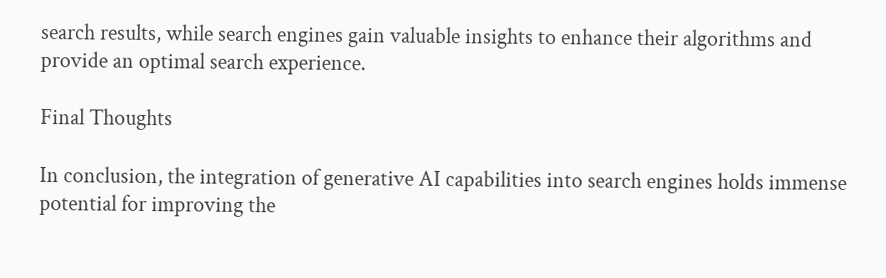search results, while search engines gain valuable insights to enhance their algorithms and provide an optimal search experience.

Final Thoughts

In conclusion, the integration of generative AI capabilities into search engines holds immense potential for improving the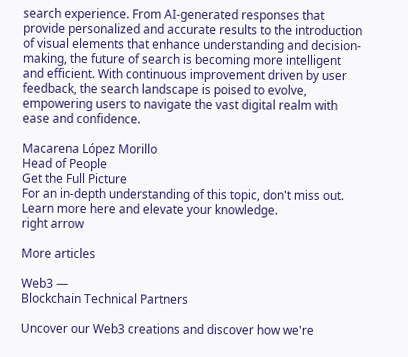search experience. From AI-generated responses that provide personalized and accurate results to the introduction of visual elements that enhance understanding and decision-making, the future of search is becoming more intelligent and efficient. With continuous improvement driven by user feedback, the search landscape is poised to evolve, empowering users to navigate the vast digital realm with ease and confidence.

Macarena López Morillo
Head of People
Get the Full Picture
For an in-depth understanding of this topic, don't miss out. Learn more here and elevate your knowledge.
right arrow

More articles

Web3 —
Blockchain Technical Partners

Uncover our Web3 creations and discover how we're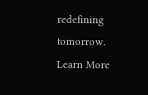redefining tomorrow.
Learn More